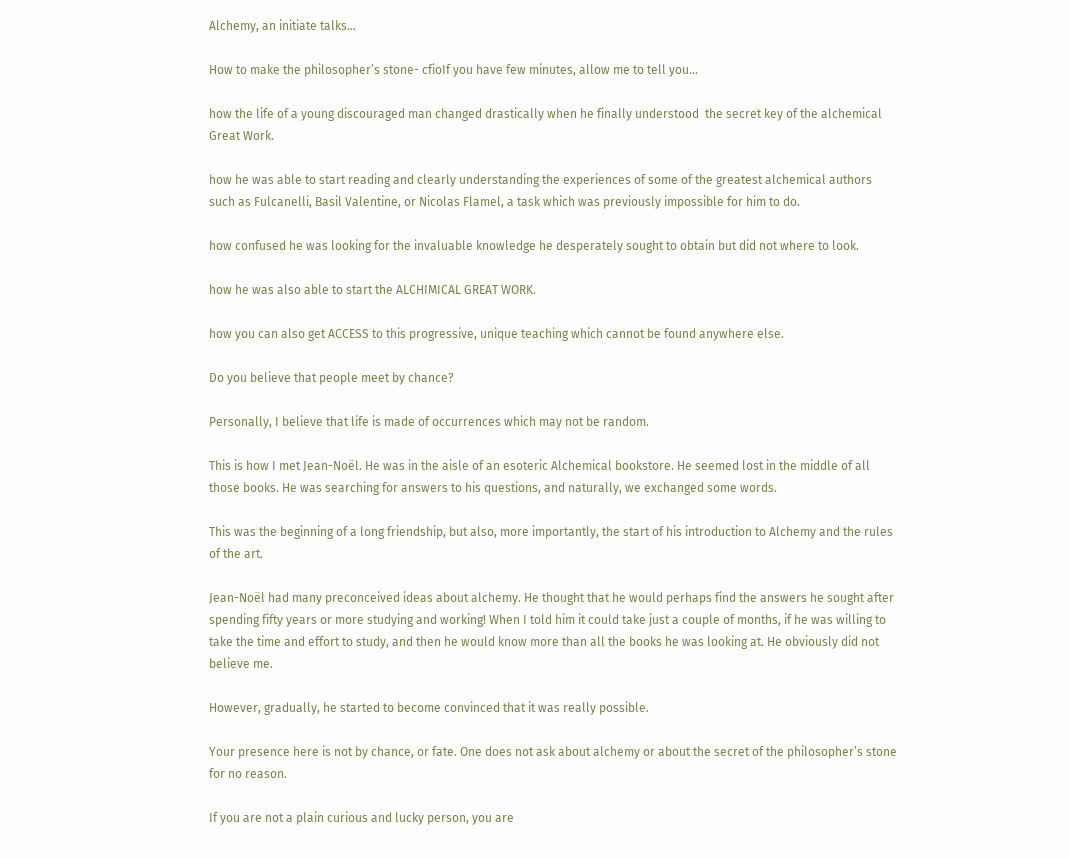Alchemy, an initiate talks…

How to make the philosopher’s stone- cfioIf you have few minutes, allow me to tell you…

how the life of a young discouraged man changed drastically when he finally understood  the secret key of the alchemical Great Work.

how he was able to start reading and clearly understanding the experiences of some of the greatest alchemical authors such as Fulcanelli, Basil Valentine, or Nicolas Flamel, a task which was previously impossible for him to do.

how confused he was looking for the invaluable knowledge he desperately sought to obtain but did not where to look.

how he was also able to start the ALCHIMICAL GREAT WORK.

how you can also get ACCESS to this progressive, unique teaching which cannot be found anywhere else.

Do you believe that people meet by chance?

Personally, I believe that life is made of occurrences which may not be random.

This is how I met Jean-Noël. He was in the aisle of an esoteric Alchemical bookstore. He seemed lost in the middle of all those books. He was searching for answers to his questions, and naturally, we exchanged some words.

This was the beginning of a long friendship, but also, more importantly, the start of his introduction to Alchemy and the rules of the art.

Jean-Noël had many preconceived ideas about alchemy. He thought that he would perhaps find the answers he sought after spending fifty years or more studying and working! When I told him it could take just a couple of months, if he was willing to take the time and effort to study, and then he would know more than all the books he was looking at. He obviously did not believe me.

However, gradually, he started to become convinced that it was really possible.

Your presence here is not by chance, or fate. One does not ask about alchemy or about the secret of the philosopher’s stone for no reason.

If you are not a plain curious and lucky person, you are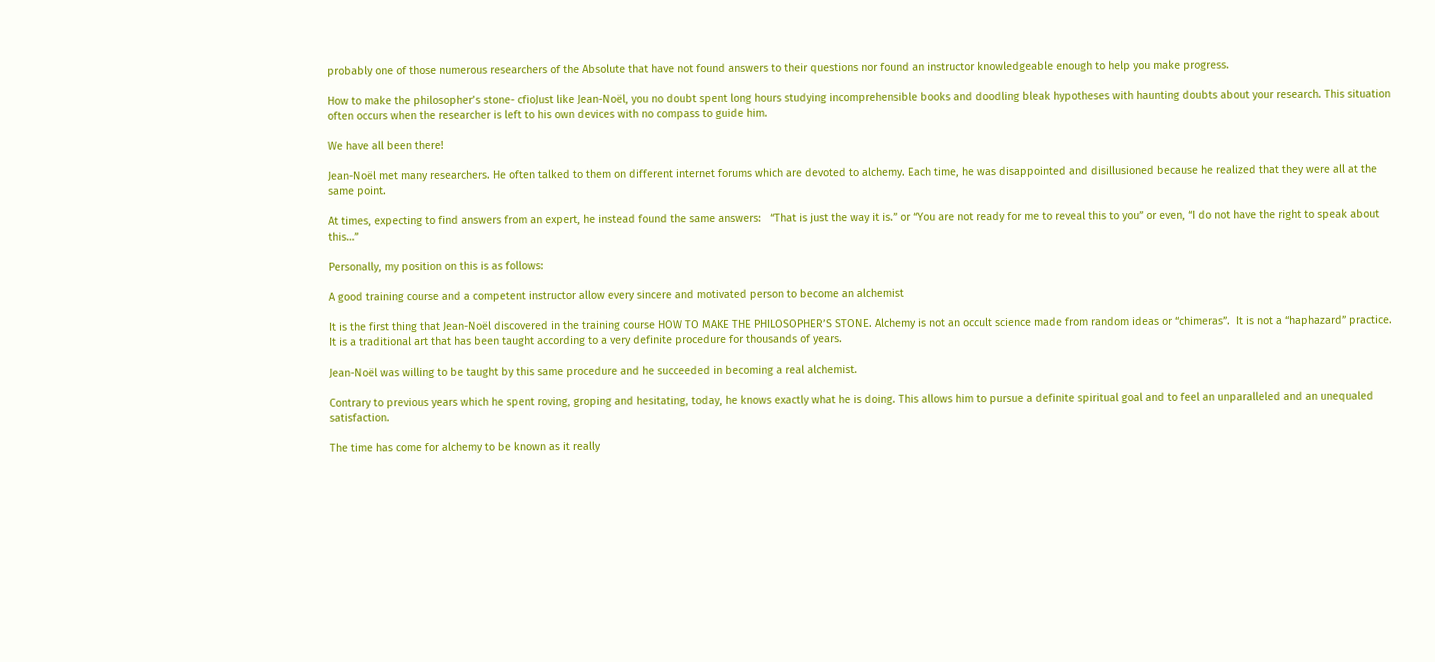probably one of those numerous researchers of the Absolute that have not found answers to their questions nor found an instructor knowledgeable enough to help you make progress.

How to make the philosopher’s stone- cfioJust like Jean-Noël, you no doubt spent long hours studying incomprehensible books and doodling bleak hypotheses with haunting doubts about your research. This situation often occurs when the researcher is left to his own devices with no compass to guide him.

We have all been there!

Jean-Noël met many researchers. He often talked to them on different internet forums which are devoted to alchemy. Each time, he was disappointed and disillusioned because he realized that they were all at the same point.

At times, expecting to find answers from an expert, he instead found the same answers:   “That is just the way it is.” or “You are not ready for me to reveal this to you” or even, “I do not have the right to speak about this…”

Personally, my position on this is as follows:

A good training course and a competent instructor allow every sincere and motivated person to become an alchemist

It is the first thing that Jean-Noël discovered in the training course HOW TO MAKE THE PHILOSOPHER’S STONE. Alchemy is not an occult science made from random ideas or “chimeras”.  It is not a “haphazard” practice. It is a traditional art that has been taught according to a very definite procedure for thousands of years.

Jean-Noël was willing to be taught by this same procedure and he succeeded in becoming a real alchemist.

Contrary to previous years which he spent roving, groping and hesitating, today, he knows exactly what he is doing. This allows him to pursue a definite spiritual goal and to feel an unparalleled and an unequaled satisfaction.

The time has come for alchemy to be known as it really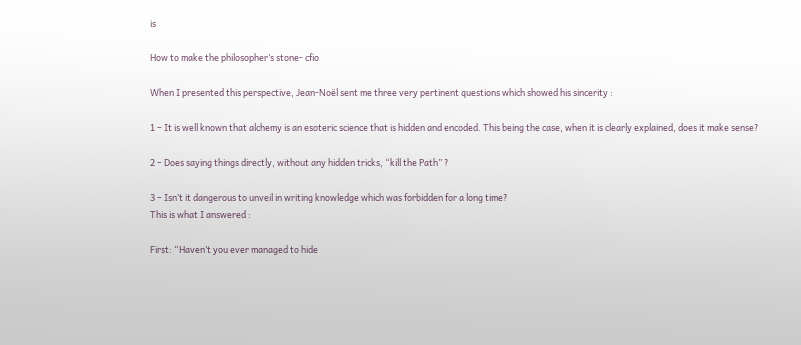is

How to make the philosopher’s stone- cfio

When I presented this perspective, Jean-Noël sent me three very pertinent questions which showed his sincerity :

1 – It is well known that alchemy is an esoteric science that is hidden and encoded. This being the case, when it is clearly explained, does it make sense?

2 – Does saying things directly, without any hidden tricks, “kill the Path” ?

3 – Isn’t it dangerous to unveil in writing knowledge which was forbidden for a long time?
This is what I answered :

First: “Haven’t you ever managed to hide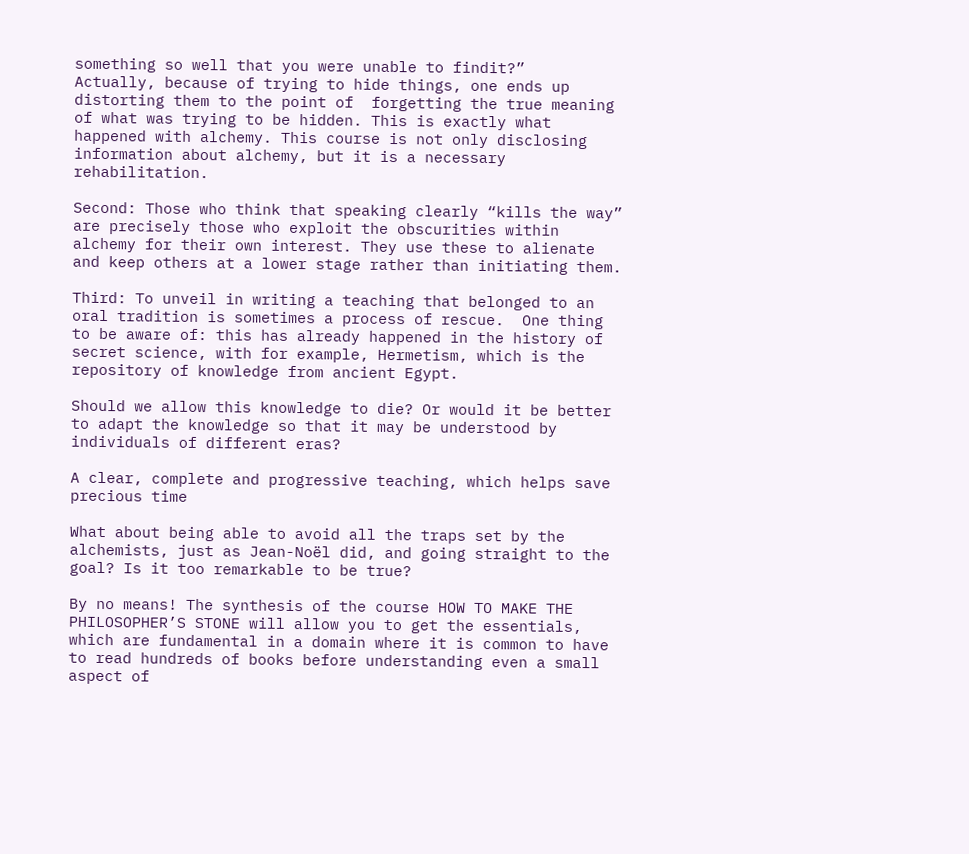something so well that you were unable to findit?”
Actually, because of trying to hide things, one ends up distorting them to the point of  forgetting the true meaning of what was trying to be hidden. This is exactly what happened with alchemy. This course is not only disclosing information about alchemy, but it is a necessary rehabilitation.

Second: Those who think that speaking clearly “kills the way” are precisely those who exploit the obscurities within alchemy for their own interest. They use these to alienate and keep others at a lower stage rather than initiating them.

Third: To unveil in writing a teaching that belonged to an oral tradition is sometimes a process of rescue.  One thing to be aware of: this has already happened in the history of secret science, with for example, Hermetism, which is the repository of knowledge from ancient Egypt.

Should we allow this knowledge to die? Or would it be better to adapt the knowledge so that it may be understood by individuals of different eras?

A clear, complete and progressive teaching, which helps save precious time

What about being able to avoid all the traps set by the alchemists, just as Jean-Noël did, and going straight to the goal? Is it too remarkable to be true?

By no means! The synthesis of the course HOW TO MAKE THE PHILOSOPHER’S STONE will allow you to get the essentials, which are fundamental in a domain where it is common to have to read hundreds of books before understanding even a small aspect of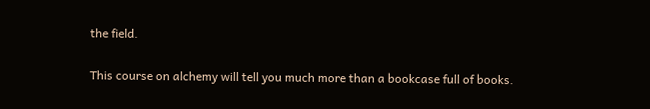the field.

This course on alchemy will tell you much more than a bookcase full of books.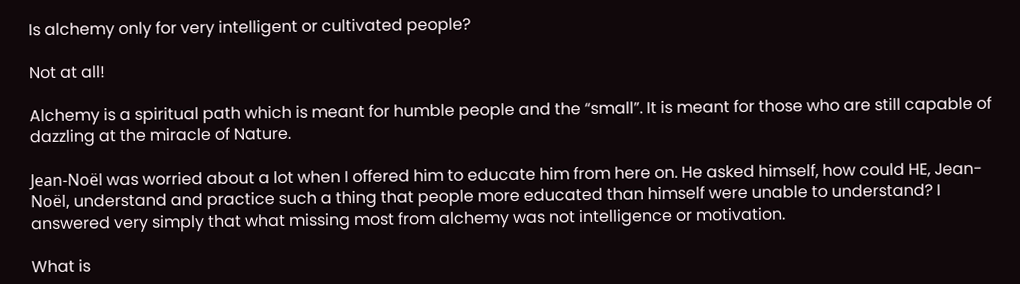Is alchemy only for very intelligent or cultivated people?

Not at all!

Alchemy is a spiritual path which is meant for humble people and the “small”. It is meant for those who are still capable of dazzling at the miracle of Nature.

Jean-Noël was worried about a lot when I offered him to educate him from here on. He asked himself, how could HE, Jean-Noël, understand and practice such a thing that people more educated than himself were unable to understand? I answered very simply that what missing most from alchemy was not intelligence or motivation.

What is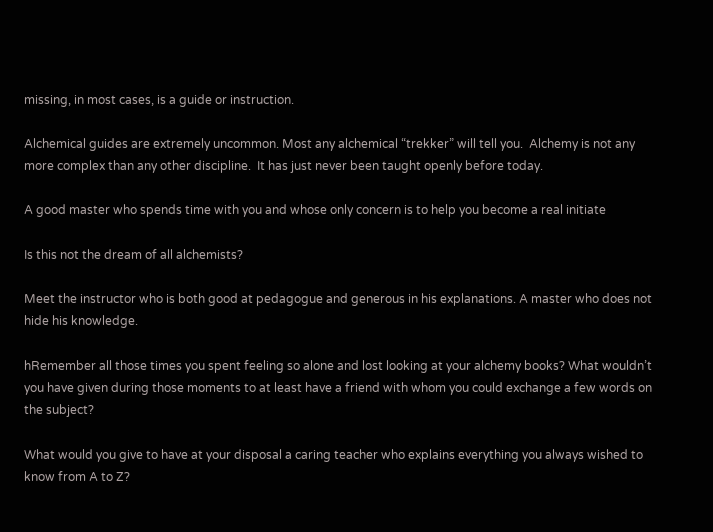missing, in most cases, is a guide or instruction.

Alchemical guides are extremely uncommon. Most any alchemical “trekker” will tell you.  Alchemy is not any more complex than any other discipline.  It has just never been taught openly before today.

A good master who spends time with you and whose only concern is to help you become a real initiate

Is this not the dream of all alchemists?

Meet the instructor who is both good at pedagogue and generous in his explanations. A master who does not hide his knowledge.

hRemember all those times you spent feeling so alone and lost looking at your alchemy books? What wouldn’t you have given during those moments to at least have a friend with whom you could exchange a few words on the subject?

What would you give to have at your disposal a caring teacher who explains everything you always wished to know from A to Z?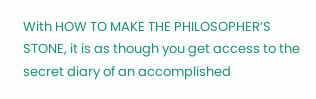With HOW TO MAKE THE PHILOSOPHER’S STONE, it is as though you get access to the secret diary of an accomplished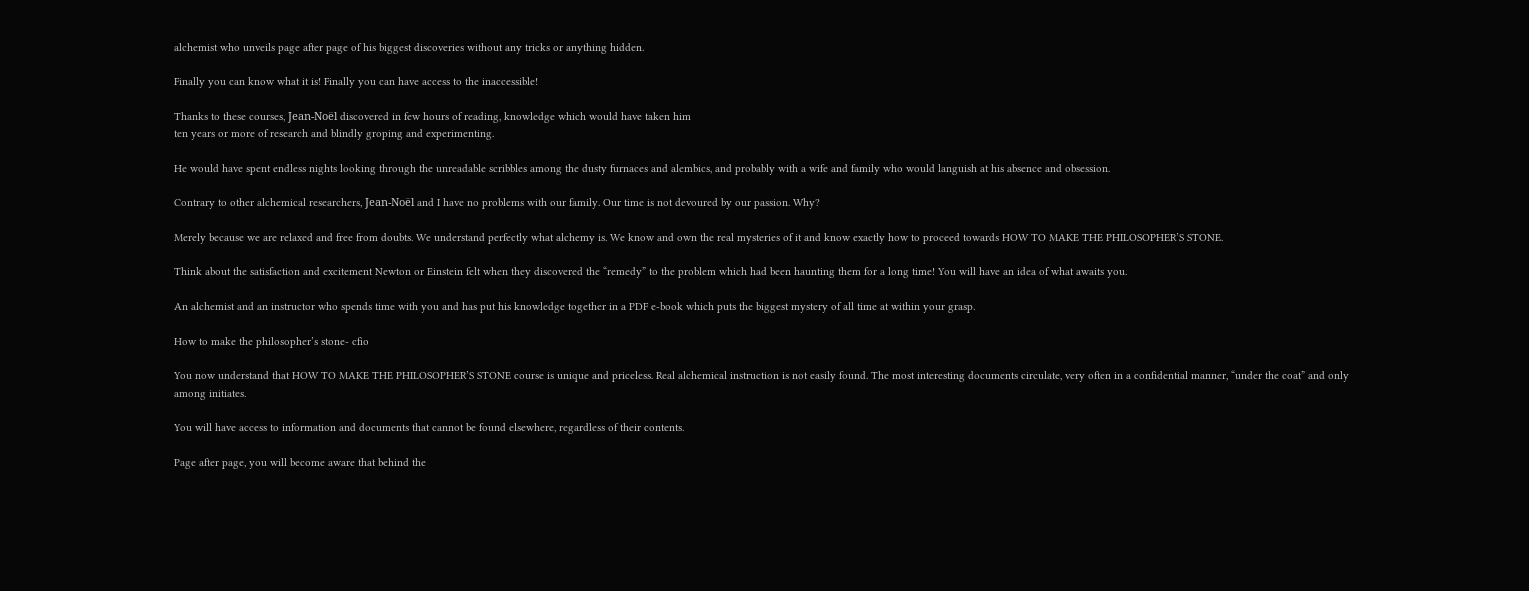alchemist who unveils page after page of his biggest discoveries without any tricks or anything hidden.

Finally you can know what it is! Finally you can have access to the inaccessible!

Thanks to these courses, Jean-Noël discovered in few hours of reading, knowledge which would have taken him
ten years or more of research and blindly groping and experimenting.

He would have spent endless nights looking through the unreadable scribbles among the dusty furnaces and alembics, and probably with a wife and family who would languish at his absence and obsession.

Contrary to other alchemical researchers, Jean-Noël and I have no problems with our family. Our time is not devoured by our passion. Why?

Merely because we are relaxed and free from doubts. We understand perfectly what alchemy is. We know and own the real mysteries of it and know exactly how to proceed towards HOW TO MAKE THE PHILOSOPHER’S STONE.

Think about the satisfaction and excitement Newton or Einstein felt when they discovered the “remedy” to the problem which had been haunting them for a long time! You will have an idea of what awaits you.

An alchemist and an instructor who spends time with you and has put his knowledge together in a PDF e-book which puts the biggest mystery of all time at within your grasp.

How to make the philosopher’s stone- cfio

You now understand that HOW TO MAKE THE PHILOSOPHER’S STONE course is unique and priceless. Real alchemical instruction is not easily found. The most interesting documents circulate, very often in a confidential manner, “under the coat” and only among initiates.

You will have access to information and documents that cannot be found elsewhere, regardless of their contents.

Page after page, you will become aware that behind the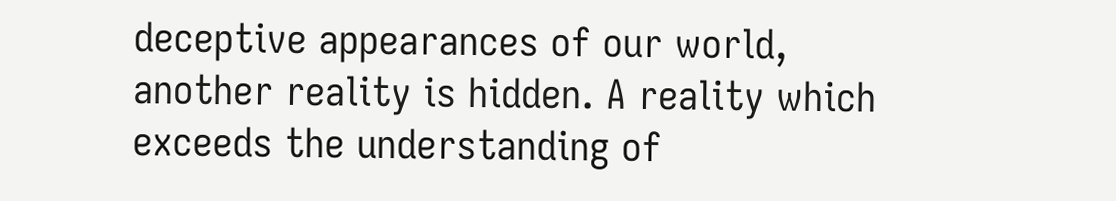deceptive appearances of our world, another reality is hidden. A reality which exceeds the understanding of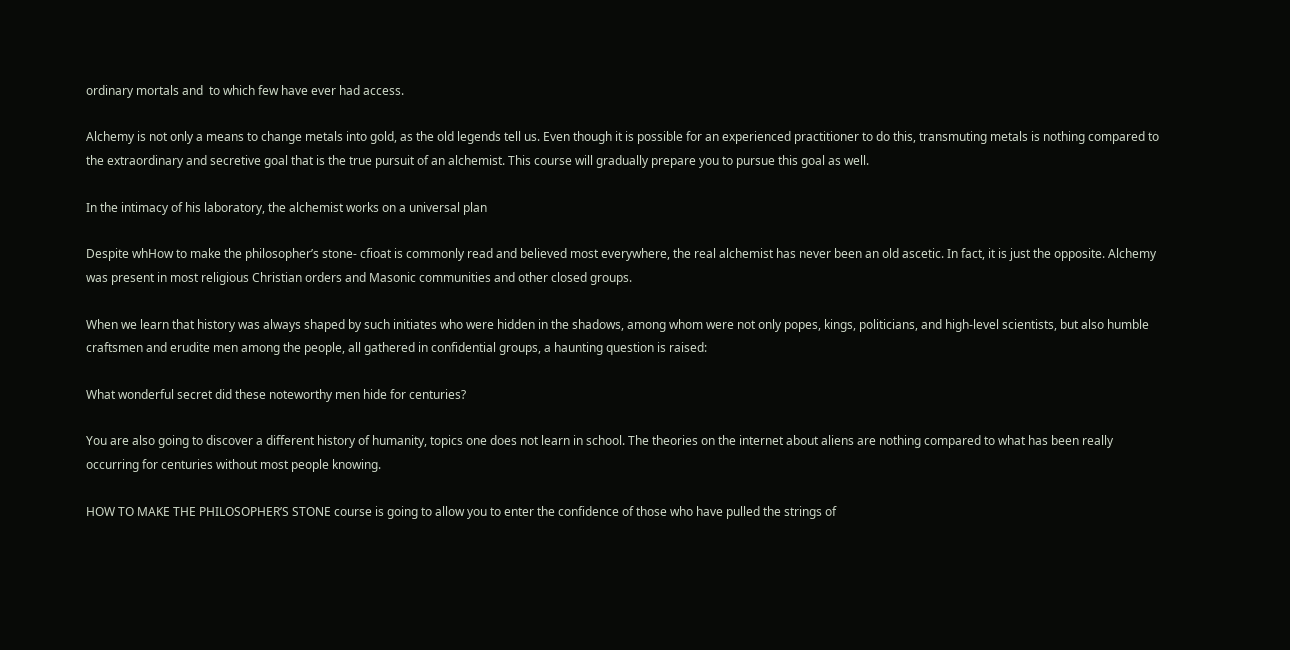ordinary mortals and  to which few have ever had access.

Alchemy is not only a means to change metals into gold, as the old legends tell us. Even though it is possible for an experienced practitioner to do this, transmuting metals is nothing compared to the extraordinary and secretive goal that is the true pursuit of an alchemist. This course will gradually prepare you to pursue this goal as well.

In the intimacy of his laboratory, the alchemist works on a universal plan

Despite whHow to make the philosopher’s stone- cfioat is commonly read and believed most everywhere, the real alchemist has never been an old ascetic. In fact, it is just the opposite. Alchemy was present in most religious Christian orders and Masonic communities and other closed groups.

When we learn that history was always shaped by such initiates who were hidden in the shadows, among whom were not only popes, kings, politicians, and high-level scientists, but also humble craftsmen and erudite men among the people, all gathered in confidential groups, a haunting question is raised:

What wonderful secret did these noteworthy men hide for centuries?

You are also going to discover a different history of humanity, topics one does not learn in school. The theories on the internet about aliens are nothing compared to what has been really occurring for centuries without most people knowing.

HOW TO MAKE THE PHILOSOPHER’S STONE course is going to allow you to enter the confidence of those who have pulled the strings of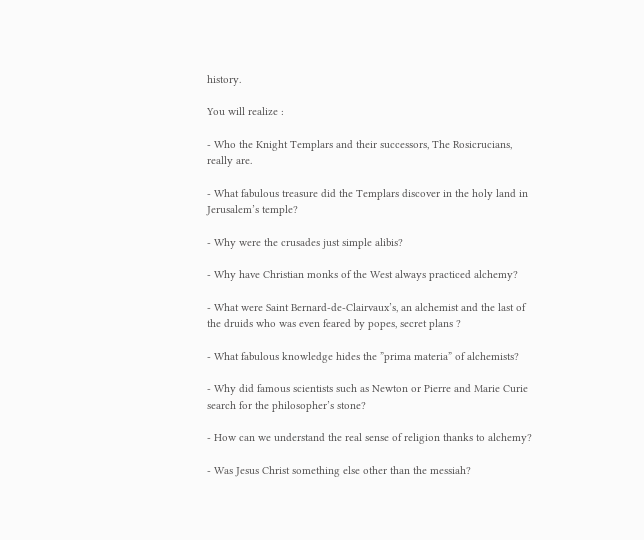history.

You will realize :

- Who the Knight Templars and their successors, The Rosicrucians, really are.

- What fabulous treasure did the Templars discover in the holy land in Jerusalem’s temple?

- Why were the crusades just simple alibis?

- Why have Christian monks of the West always practiced alchemy?

- What were Saint Bernard-de-Clairvaux’s, an alchemist and the last of the druids who was even feared by popes, secret plans ?

- What fabulous knowledge hides the ”prima materia” of alchemists?

- Why did famous scientists such as Newton or Pierre and Marie Curie search for the philosopher’s stone?

- How can we understand the real sense of religion thanks to alchemy?

- Was Jesus Christ something else other than the messiah?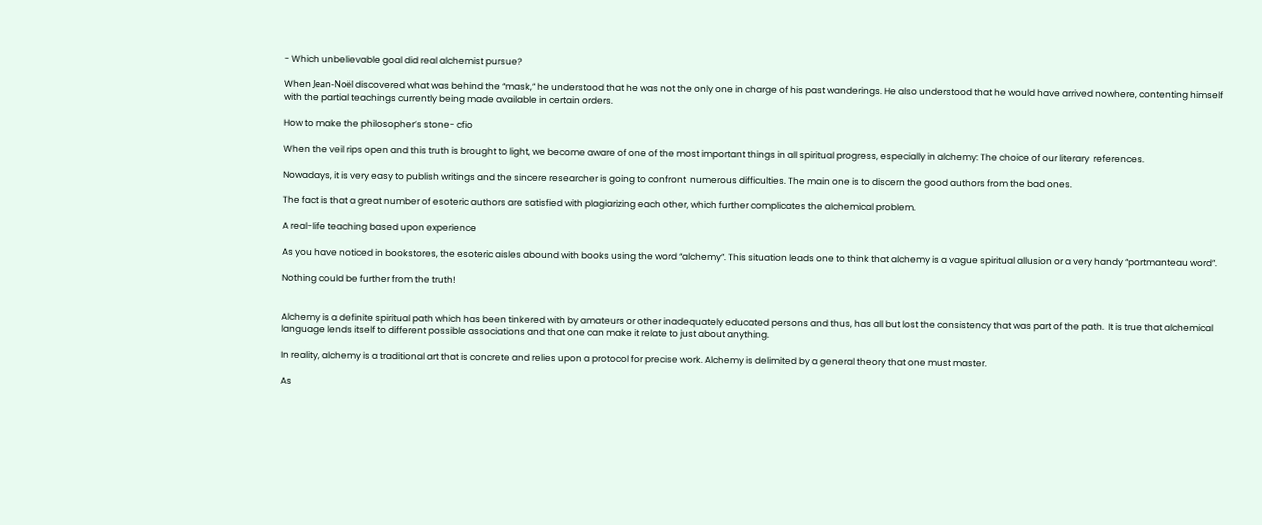- Which unbelievable goal did real alchemist pursue?

When Jean-Noël discovered what was behind the “mask,” he understood that he was not the only one in charge of his past wanderings. He also understood that he would have arrived nowhere, contenting himself with the partial teachings currently being made available in certain orders.

How to make the philosopher’s stone- cfio

When the veil rips open and this truth is brought to light, we become aware of one of the most important things in all spiritual progress, especially in alchemy: The choice of our literary  references.

Nowadays, it is very easy to publish writings and the sincere researcher is going to confront  numerous difficulties. The main one is to discern the good authors from the bad ones.

The fact is that a great number of esoteric authors are satisfied with plagiarizing each other, which further complicates the alchemical problem.

A real-life teaching based upon experience

As you have noticed in bookstores, the esoteric aisles abound with books using the word “alchemy”. This situation leads one to think that alchemy is a vague spiritual allusion or a very handy “portmanteau word”.

Nothing could be further from the truth!


Alchemy is a definite spiritual path which has been tinkered with by amateurs or other inadequately educated persons and thus, has all but lost the consistency that was part of the path.  It is true that alchemical language lends itself to different possible associations and that one can make it relate to just about anything.

In reality, alchemy is a traditional art that is concrete and relies upon a protocol for precise work. Alchemy is delimited by a general theory that one must master.

As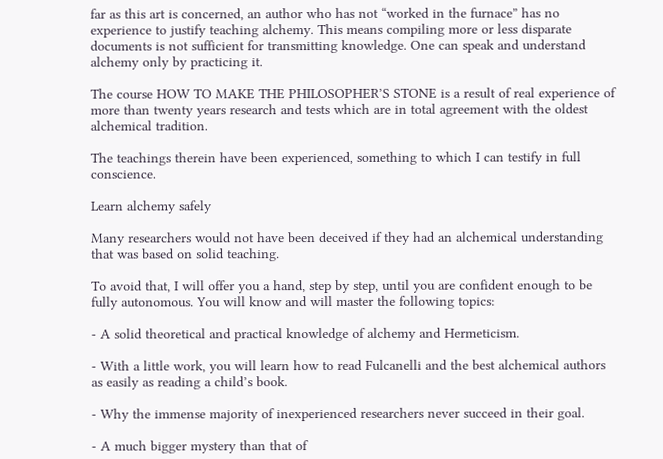far as this art is concerned, an author who has not “worked in the furnace” has no experience to justify teaching alchemy. This means compiling more or less disparate documents is not sufficient for transmitting knowledge. One can speak and understand alchemy only by practicing it.

The course HOW TO MAKE THE PHILOSOPHER’S STONE is a result of real experience of more than twenty years research and tests which are in total agreement with the oldest alchemical tradition.

The teachings therein have been experienced, something to which I can testify in full  conscience.

Learn alchemy safely

Many researchers would not have been deceived if they had an alchemical understanding that was based on solid teaching.

To avoid that, I will offer you a hand, step by step, until you are confident enough to be fully autonomous. You will know and will master the following topics:

- A solid theoretical and practical knowledge of alchemy and Hermeticism.

- With a little work, you will learn how to read Fulcanelli and the best alchemical authors as easily as reading a child’s book.

- Why the immense majority of inexperienced researchers never succeed in their goal.

- A much bigger mystery than that of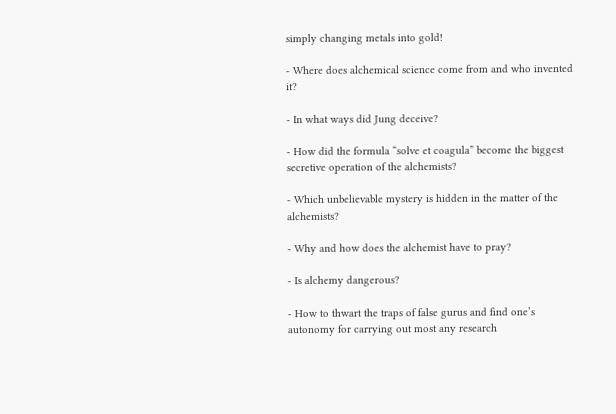simply changing metals into gold!

- Where does alchemical science come from and who invented it?

- In what ways did Jung deceive?

- How did the formula “solve et coagula” become the biggest secretive operation of the alchemists?

- Which unbelievable mystery is hidden in the matter of the alchemists?

- Why and how does the alchemist have to pray?

- Is alchemy dangerous?

- How to thwart the traps of false gurus and find one’s autonomy for carrying out most any research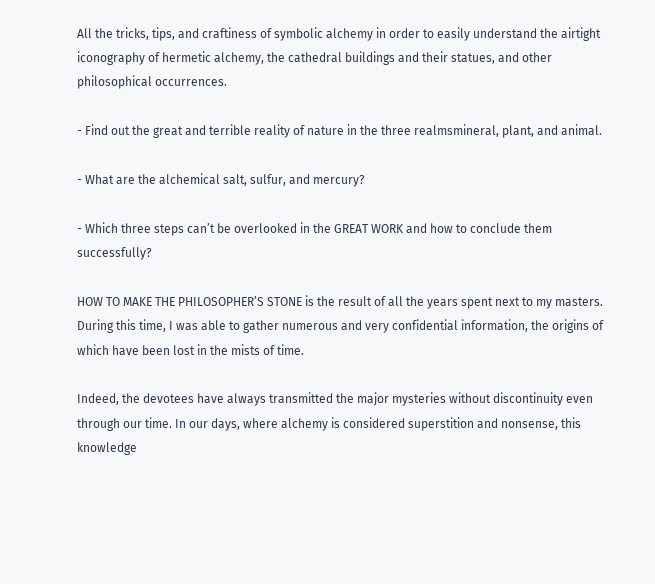All the tricks, tips, and craftiness of symbolic alchemy in order to easily understand the airtight iconography of hermetic alchemy, the cathedral buildings and their statues, and other philosophical occurrences.

- Find out the great and terrible reality of nature in the three realmsmineral, plant, and animal.

- What are the alchemical salt, sulfur, and mercury?

- Which three steps can’t be overlooked in the GREAT WORK and how to conclude them successfully?

HOW TO MAKE THE PHILOSOPHER’S STONE is the result of all the years spent next to my masters. During this time, I was able to gather numerous and very confidential information, the origins of which have been lost in the mists of time.

Indeed, the devotees have always transmitted the major mysteries without discontinuity even through our time. In our days, where alchemy is considered superstition and nonsense, this knowledge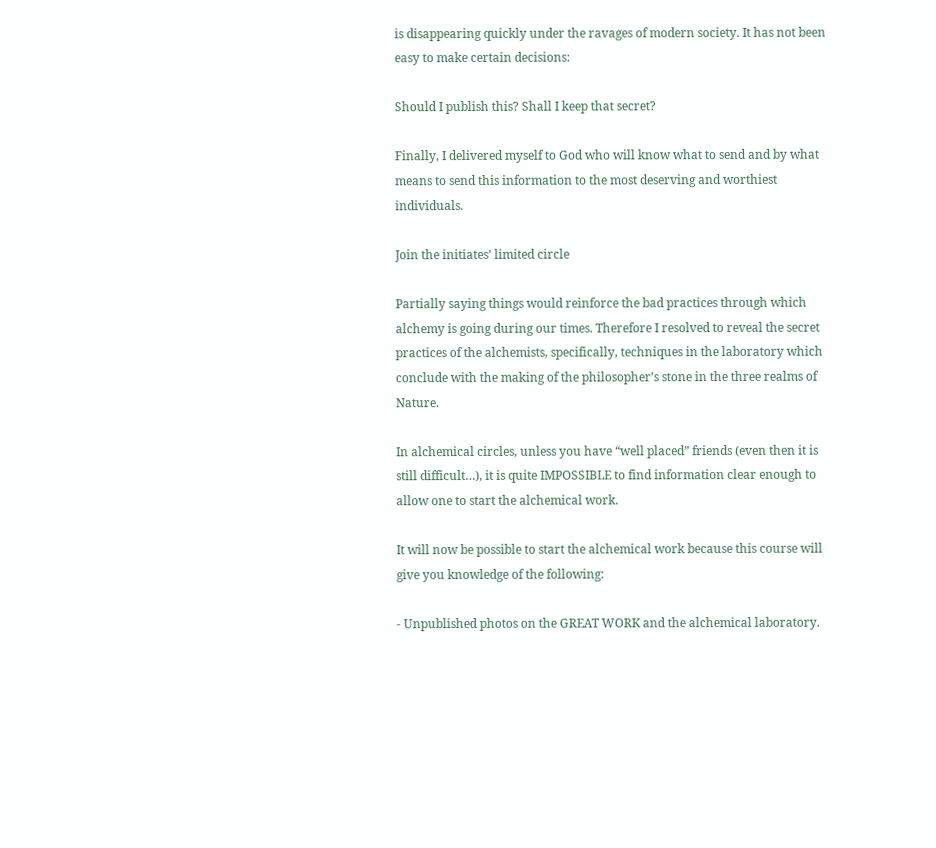is disappearing quickly under the ravages of modern society. It has not been easy to make certain decisions:

Should I publish this? Shall I keep that secret?

Finally, I delivered myself to God who will know what to send and by what means to send this information to the most deserving and worthiest individuals.

Join the initiates’ limited circle

Partially saying things would reinforce the bad practices through which alchemy is going during our times. Therefore I resolved to reveal the secret practices of the alchemists, specifically, techniques in the laboratory which conclude with the making of the philosopher’s stone in the three realms of Nature.

In alchemical circles, unless you have “well placed” friends (even then it is still difficult…), it is quite IMPOSSIBLE to find information clear enough to allow one to start the alchemical work.

It will now be possible to start the alchemical work because this course will give you knowledge of the following:

- Unpublished photos on the GREAT WORK and the alchemical laboratory.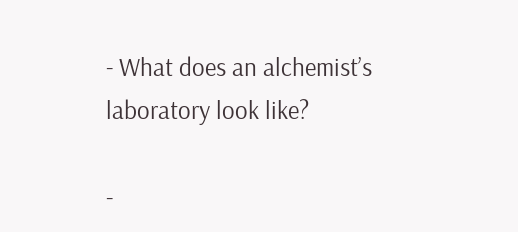- What does an alchemist’s laboratory look like?

-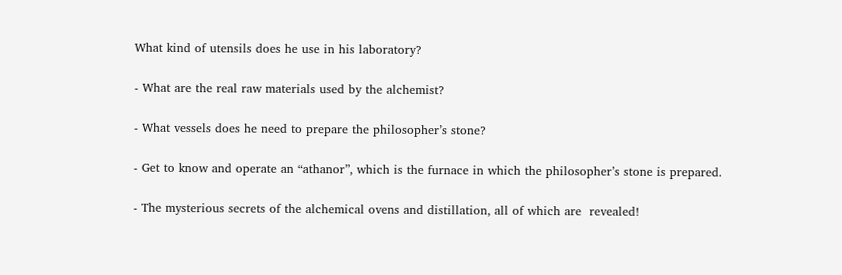What kind of utensils does he use in his laboratory?

- What are the real raw materials used by the alchemist?

- What vessels does he need to prepare the philosopher’s stone?

- Get to know and operate an “athanor”, which is the furnace in which the philosopher’s stone is prepared.

- The mysterious secrets of the alchemical ovens and distillation, all of which are  revealed!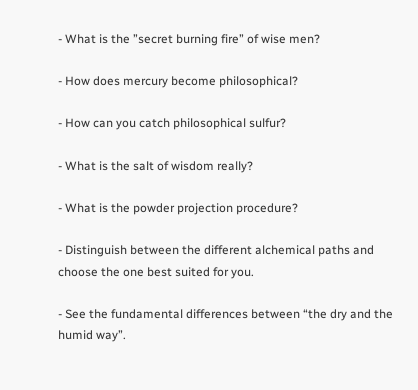- What is the ”secret burning fire” of wise men?

- How does mercury become philosophical?

- How can you catch philosophical sulfur?

- What is the salt of wisdom really?

- What is the powder projection procedure?

- Distinguish between the different alchemical paths and choose the one best suited for you.

- See the fundamental differences between “the dry and the humid way”.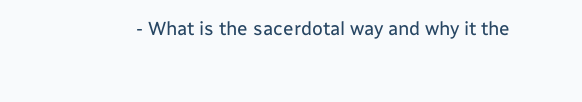- What is the sacerdotal way and why it the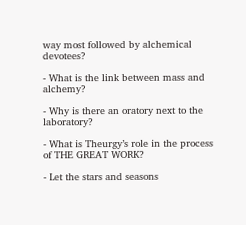way most followed by alchemical devotees?

- What is the link between mass and alchemy?

- Why is there an oratory next to the laboratory?

- What is Theurgy’s role in the process of THE GREAT WORK?

- Let the stars and seasons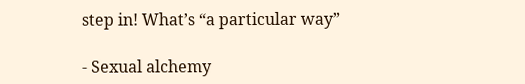step in! What’s “a particular way”

- Sexual alchemy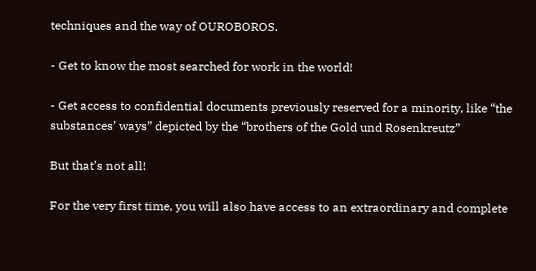techniques and the way of OUROBOROS.

- Get to know the most searched for work in the world!

- Get access to confidential documents previously reserved for a minority, like “the substances’ ways” depicted by the “brothers of the Gold und Rosenkreutz”

But that’s not all!

For the very first time, you will also have access to an extraordinary and complete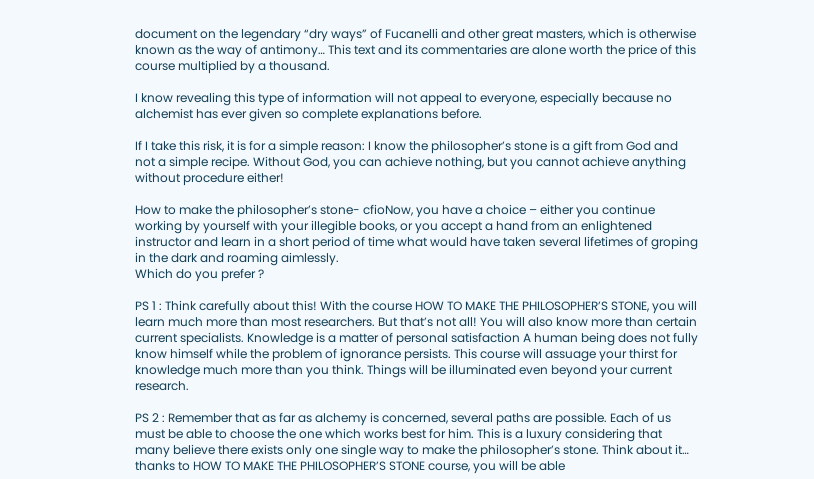document on the legendary “dry ways” of Fucanelli and other great masters, which is otherwise known as the way of antimony… This text and its commentaries are alone worth the price of this course multiplied by a thousand.

I know revealing this type of information will not appeal to everyone, especially because no alchemist has ever given so complete explanations before.

If I take this risk, it is for a simple reason: I know the philosopher’s stone is a gift from God and not a simple recipe. Without God, you can achieve nothing, but you cannot achieve anything without procedure either!

How to make the philosopher’s stone- cfioNow, you have a choice – either you continue working by yourself with your illegible books, or you accept a hand from an enlightened instructor and learn in a short period of time what would have taken several lifetimes of groping in the dark and roaming aimlessly.
Which do you prefer ?

PS 1 : Think carefully about this! With the course HOW TO MAKE THE PHILOSOPHER’S STONE, you will learn much more than most researchers. But that’s not all! You will also know more than certain current specialists. Knowledge is a matter of personal satisfaction A human being does not fully know himself while the problem of ignorance persists. This course will assuage your thirst for knowledge much more than you think. Things will be illuminated even beyond your current research.

PS 2 : Remember that as far as alchemy is concerned, several paths are possible. Each of us must be able to choose the one which works best for him. This is a luxury considering that many believe there exists only one single way to make the philosopher’s stone. Think about it… thanks to HOW TO MAKE THE PHILOSOPHER’S STONE course, you will be able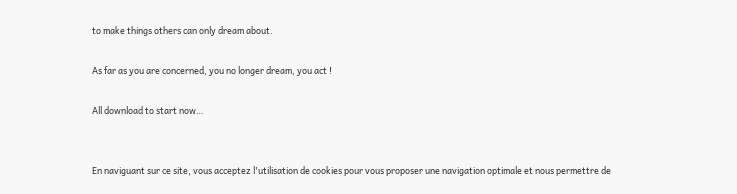to make things others can only dream about.

As far as you are concerned, you no longer dream, you act !

All download to start now…


En naviguant sur ce site, vous acceptez l'utilisation de cookies pour vous proposer une navigation optimale et nous permettre de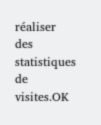réaliser des statistiques de visites.OK